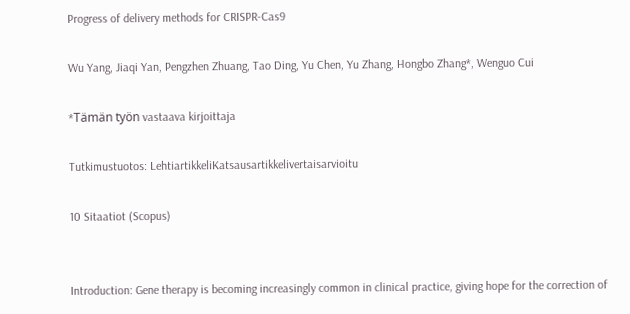Progress of delivery methods for CRISPR-Cas9

Wu Yang, Jiaqi Yan, Pengzhen Zhuang, Tao Ding, Yu Chen, Yu Zhang, Hongbo Zhang*, Wenguo Cui

*Tämän työn vastaava kirjoittaja

Tutkimustuotos: LehtiartikkeliKatsausartikkelivertaisarvioitu

10 Sitaatiot (Scopus)


Introduction: Gene therapy is becoming increasingly common in clinical practice, giving hope for the correction of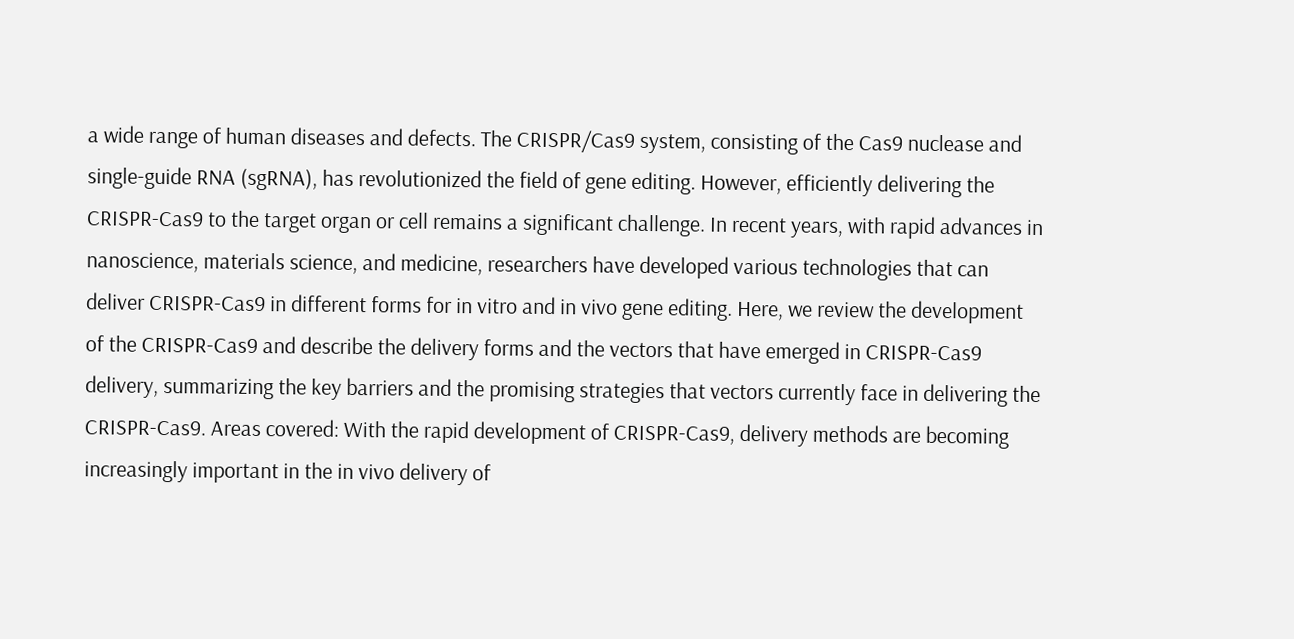a wide range of human diseases and defects. The CRISPR/Cas9 system, consisting of the Cas9 nuclease and single-guide RNA (sgRNA), has revolutionized the field of gene editing. However, efficiently delivering the CRISPR-Cas9 to the target organ or cell remains a significant challenge. In recent years, with rapid advances in nanoscience, materials science, and medicine, researchers have developed various technologies that can deliver CRISPR-Cas9 in different forms for in vitro and in vivo gene editing. Here, we review the development of the CRISPR-Cas9 and describe the delivery forms and the vectors that have emerged in CRISPR-Cas9 delivery, summarizing the key barriers and the promising strategies that vectors currently face in delivering the CRISPR-Cas9. Areas covered: With the rapid development of CRISPR-Cas9, delivery methods are becoming increasingly important in the in vivo delivery of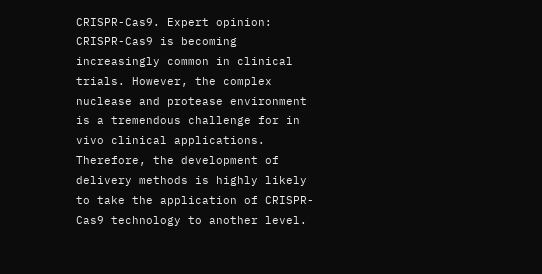CRISPR-Cas9. Expert opinion: CRISPR-Cas9 is becoming increasingly common in clinical trials. However, the complex nuclease and protease environment is a tremendous challenge for in vivo clinical applications. Therefore, the development of delivery methods is highly likely to take the application of CRISPR-Cas9 technology to another level.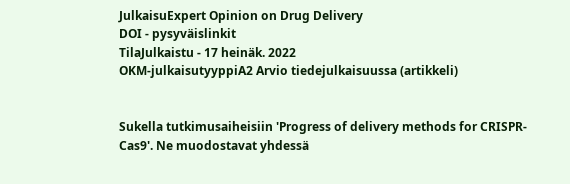JulkaisuExpert Opinion on Drug Delivery
DOI - pysyväislinkit
TilaJulkaistu - 17 heinäk. 2022
OKM-julkaisutyyppiA2 Arvio tiedejulkaisuussa (artikkeli)


Sukella tutkimusaiheisiin 'Progress of delivery methods for CRISPR-Cas9'. Ne muodostavat yhdessä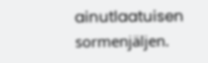ainutlaatuisen sormenjäljen.